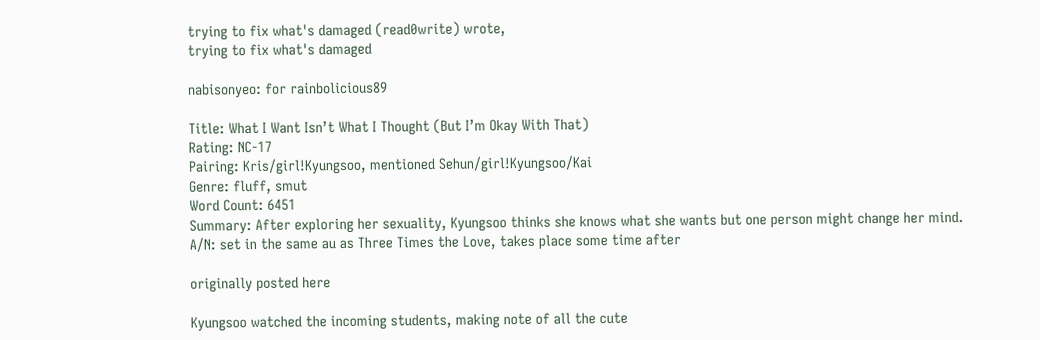trying to fix what's damaged (read0write) wrote,
trying to fix what's damaged

nabisonyeo: for rainbolicious89

Title: What I Want Isn’t What I Thought (But I’m Okay With That)
Rating: NC-17
Pairing: Kris/girl!Kyungsoo, mentioned Sehun/girl!Kyungsoo/Kai
Genre: fluff, smut
Word Count: 6451
Summary: After exploring her sexuality, Kyungsoo thinks she knows what she wants but one person might change her mind.
A/N: set in the same au as Three Times the Love, takes place some time after

originally posted here

Kyungsoo watched the incoming students, making note of all the cute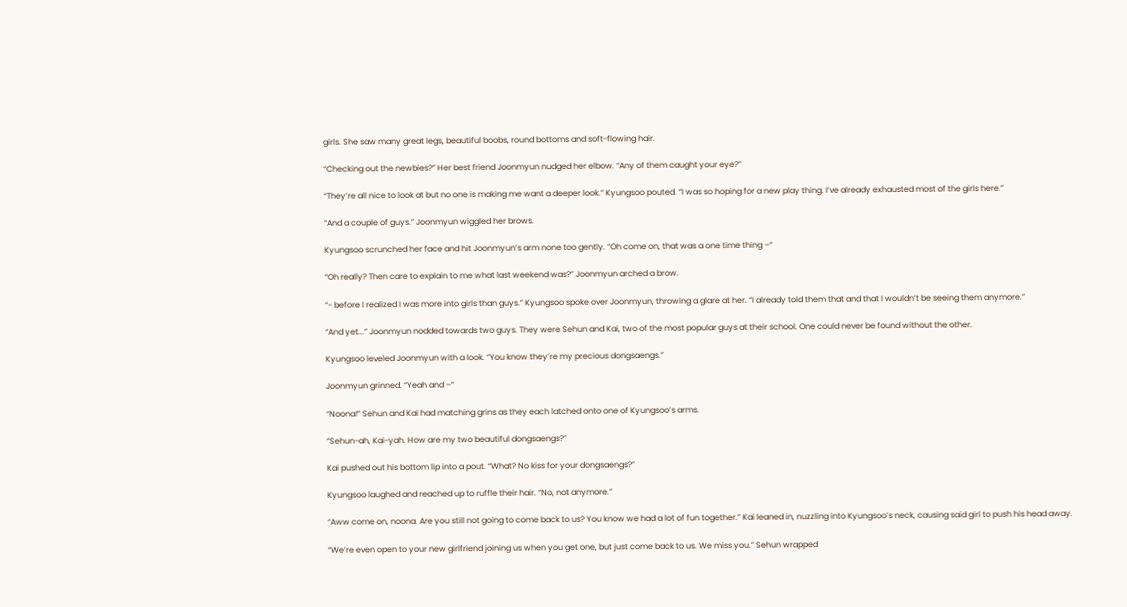girls. She saw many great legs, beautiful boobs, round bottoms and soft-flowing hair.

“Checking out the newbies?” Her best friend Joonmyun nudged her elbow. “Any of them caught your eye?”

“They’re all nice to look at but no one is making me want a deeper look.” Kyungsoo pouted. “I was so hoping for a new play thing. I’ve already exhausted most of the girls here.”

“And a couple of guys.” Joonmyun wiggled her brows.

Kyungsoo scrunched her face and hit Joonmyun’s arm none too gently. “Oh come on, that was a one time thing –“

“Oh really? Then care to explain to me what last weekend was?” Joonmyun arched a brow.

“- before I realized I was more into girls than guys.” Kyungsoo spoke over Joonmyun, throwing a glare at her. “I already told them that and that I wouldn’t be seeing them anymore.”

“And yet...” Joonmyun nodded towards two guys. They were Sehun and Kai, two of the most popular guys at their school. One could never be found without the other.

Kyungsoo leveled Joonmyun with a look. “You know they’re my precious dongsaengs.”

Joonmyun grinned. “Yeah and –“

“Noona!” Sehun and Kai had matching grins as they each latched onto one of Kyungsoo’s arms.

“Sehun-ah, Kai-yah. How are my two beautiful dongsaengs?”

Kai pushed out his bottom lip into a pout. “What? No kiss for your dongsaengs?”

Kyungsoo laughed and reached up to ruffle their hair. “No, not anymore.”

“Aww come on, noona. Are you still not going to come back to us? You know we had a lot of fun together.” Kai leaned in, nuzzling into Kyungsoo’s neck, causing said girl to push his head away.

“We’re even open to your new girlfriend joining us when you get one, but just come back to us. We miss you.” Sehun wrapped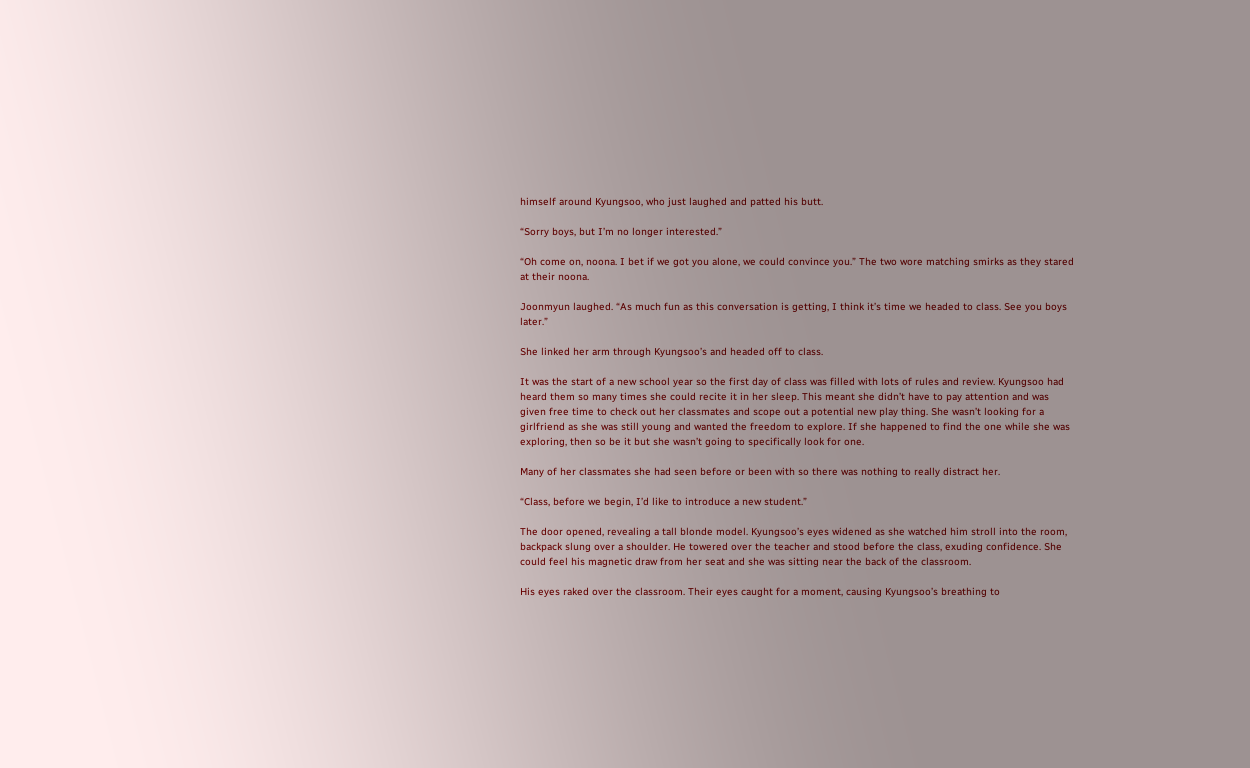himself around Kyungsoo, who just laughed and patted his butt.

“Sorry boys, but I’m no longer interested.”

“Oh come on, noona. I bet if we got you alone, we could convince you.” The two wore matching smirks as they stared at their noona.

Joonmyun laughed. “As much fun as this conversation is getting, I think it’s time we headed to class. See you boys later.”

She linked her arm through Kyungsoo’s and headed off to class.

It was the start of a new school year so the first day of class was filled with lots of rules and review. Kyungsoo had heard them so many times she could recite it in her sleep. This meant she didn’t have to pay attention and was given free time to check out her classmates and scope out a potential new play thing. She wasn’t looking for a girlfriend as she was still young and wanted the freedom to explore. If she happened to find the one while she was exploring, then so be it but she wasn’t going to specifically look for one.

Many of her classmates she had seen before or been with so there was nothing to really distract her.

“Class, before we begin, I’d like to introduce a new student.”

The door opened, revealing a tall blonde model. Kyungsoo’s eyes widened as she watched him stroll into the room, backpack slung over a shoulder. He towered over the teacher and stood before the class, exuding confidence. She could feel his magnetic draw from her seat and she was sitting near the back of the classroom.

His eyes raked over the classroom. Their eyes caught for a moment, causing Kyungsoo’s breathing to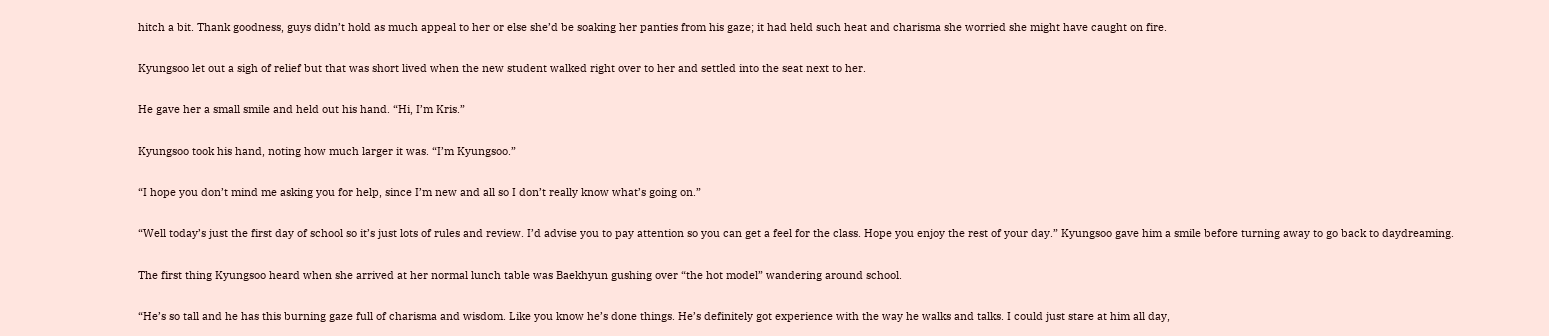hitch a bit. Thank goodness, guys didn’t hold as much appeal to her or else she’d be soaking her panties from his gaze; it had held such heat and charisma she worried she might have caught on fire.

Kyungsoo let out a sigh of relief but that was short lived when the new student walked right over to her and settled into the seat next to her.

He gave her a small smile and held out his hand. “Hi, I’m Kris.”

Kyungsoo took his hand, noting how much larger it was. “I’m Kyungsoo.”

“I hope you don’t mind me asking you for help, since I’m new and all so I don’t really know what’s going on.”

“Well today’s just the first day of school so it’s just lots of rules and review. I’d advise you to pay attention so you can get a feel for the class. Hope you enjoy the rest of your day.” Kyungsoo gave him a smile before turning away to go back to daydreaming.

The first thing Kyungsoo heard when she arrived at her normal lunch table was Baekhyun gushing over “the hot model” wandering around school.

“He’s so tall and he has this burning gaze full of charisma and wisdom. Like you know he’s done things. He’s definitely got experience with the way he walks and talks. I could just stare at him all day,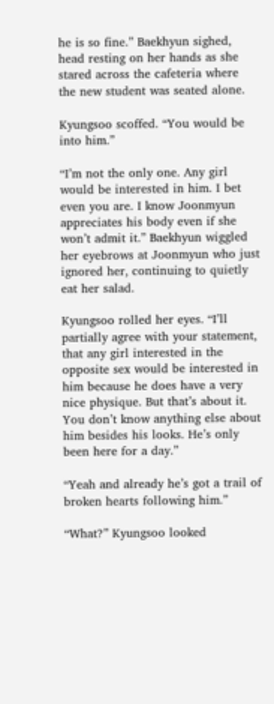he is so fine.” Baekhyun sighed, head resting on her hands as she stared across the cafeteria where the new student was seated alone.

Kyungsoo scoffed. “You would be into him.”

“I’m not the only one. Any girl would be interested in him. I bet even you are. I know Joonmyun appreciates his body even if she won’t admit it.” Baekhyun wiggled her eyebrows at Joonmyun who just ignored her, continuing to quietly eat her salad.

Kyungsoo rolled her eyes. “I’ll partially agree with your statement, that any girl interested in the opposite sex would be interested in him because he does have a very nice physique. But that’s about it. You don’t know anything else about him besides his looks. He’s only been here for a day.”

“Yeah and already he’s got a trail of broken hearts following him.”

“What?” Kyungsoo looked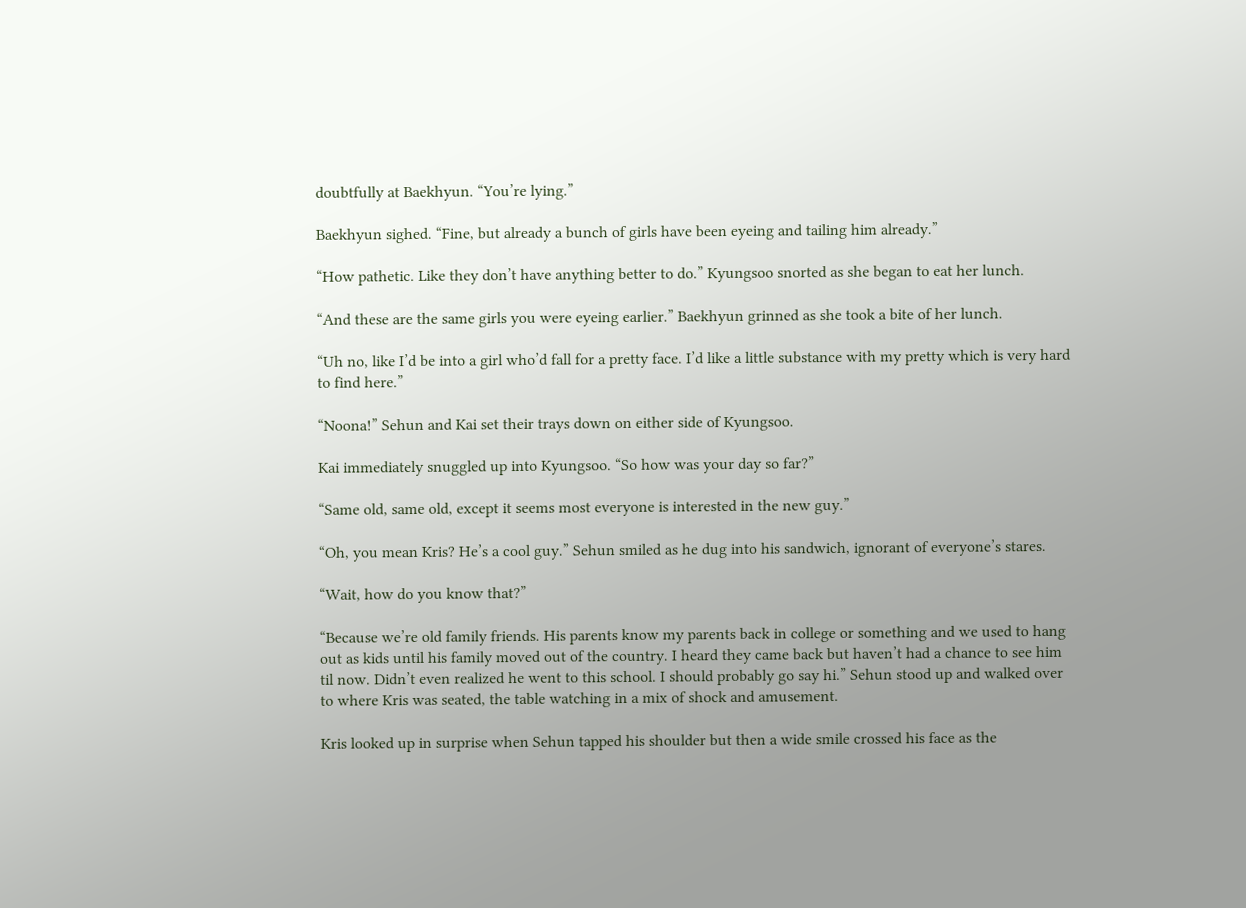doubtfully at Baekhyun. “You’re lying.”

Baekhyun sighed. “Fine, but already a bunch of girls have been eyeing and tailing him already.”

“How pathetic. Like they don’t have anything better to do.” Kyungsoo snorted as she began to eat her lunch.

“And these are the same girls you were eyeing earlier.” Baekhyun grinned as she took a bite of her lunch.

“Uh no, like I’d be into a girl who’d fall for a pretty face. I’d like a little substance with my pretty which is very hard to find here.”

“Noona!” Sehun and Kai set their trays down on either side of Kyungsoo.

Kai immediately snuggled up into Kyungsoo. “So how was your day so far?”

“Same old, same old, except it seems most everyone is interested in the new guy.”

“Oh, you mean Kris? He’s a cool guy.” Sehun smiled as he dug into his sandwich, ignorant of everyone’s stares.

“Wait, how do you know that?”

“Because we’re old family friends. His parents know my parents back in college or something and we used to hang out as kids until his family moved out of the country. I heard they came back but haven’t had a chance to see him til now. Didn’t even realized he went to this school. I should probably go say hi.” Sehun stood up and walked over to where Kris was seated, the table watching in a mix of shock and amusement.

Kris looked up in surprise when Sehun tapped his shoulder but then a wide smile crossed his face as the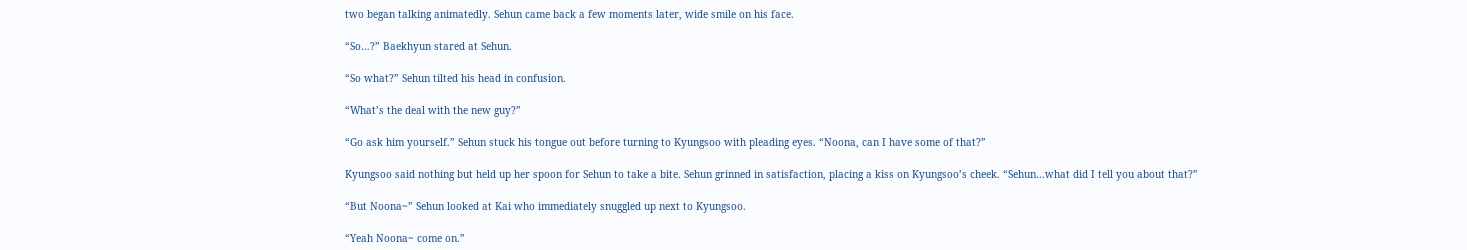two began talking animatedly. Sehun came back a few moments later, wide smile on his face.

“So…?” Baekhyun stared at Sehun.

“So what?” Sehun tilted his head in confusion.

“What’s the deal with the new guy?”

“Go ask him yourself.” Sehun stuck his tongue out before turning to Kyungsoo with pleading eyes. “Noona, can I have some of that?”

Kyungsoo said nothing but held up her spoon for Sehun to take a bite. Sehun grinned in satisfaction, placing a kiss on Kyungsoo’s cheek. “Sehun…what did I tell you about that?”

“But Noona~” Sehun looked at Kai who immediately snuggled up next to Kyungsoo.

“Yeah Noona~ come on.”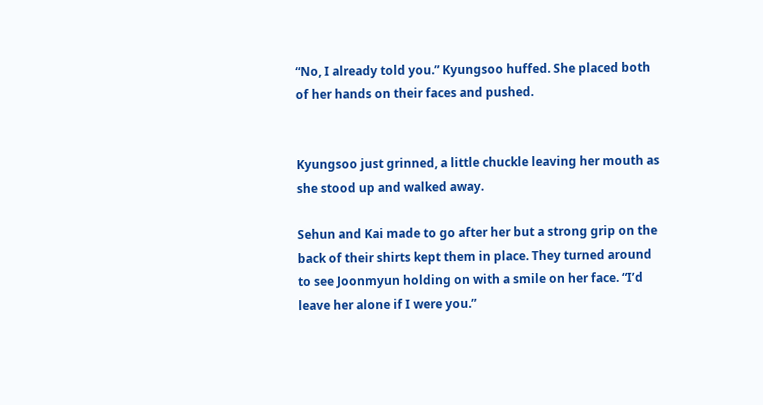“No, I already told you.” Kyungsoo huffed. She placed both of her hands on their faces and pushed.


Kyungsoo just grinned, a little chuckle leaving her mouth as she stood up and walked away.

Sehun and Kai made to go after her but a strong grip on the back of their shirts kept them in place. They turned around to see Joonmyun holding on with a smile on her face. “I’d leave her alone if I were you.”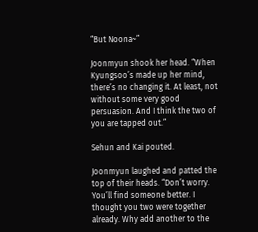“But Noona~”

Joonmyun shook her head. “When Kyungsoo’s made up her mind, there’s no changing it. At least, not without some very good persuasion. And I think the two of you are tapped out.”

Sehun and Kai pouted.

Joonmyun laughed and patted the top of their heads. “Don’t worry. You’ll find someone better. I thought you two were together already. Why add another to the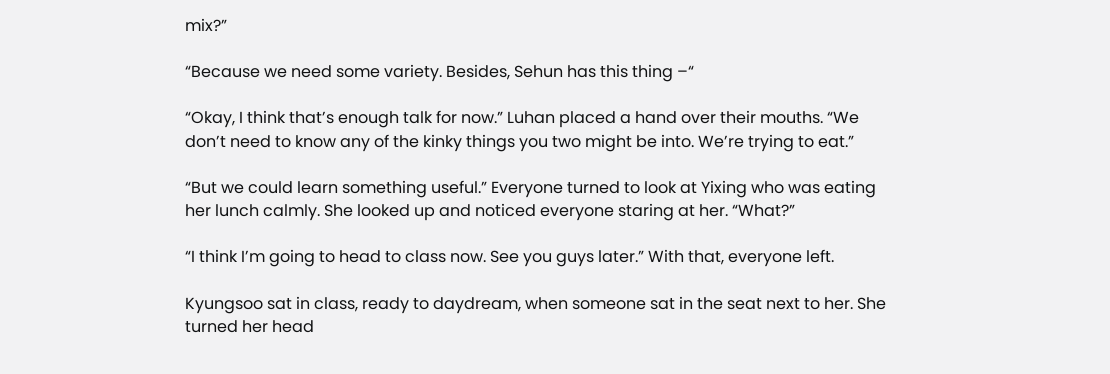mix?”

“Because we need some variety. Besides, Sehun has this thing –“

“Okay, I think that’s enough talk for now.” Luhan placed a hand over their mouths. “We don’t need to know any of the kinky things you two might be into. We’re trying to eat.”

“But we could learn something useful.” Everyone turned to look at Yixing who was eating her lunch calmly. She looked up and noticed everyone staring at her. “What?”

“I think I’m going to head to class now. See you guys later.” With that, everyone left.

Kyungsoo sat in class, ready to daydream, when someone sat in the seat next to her. She turned her head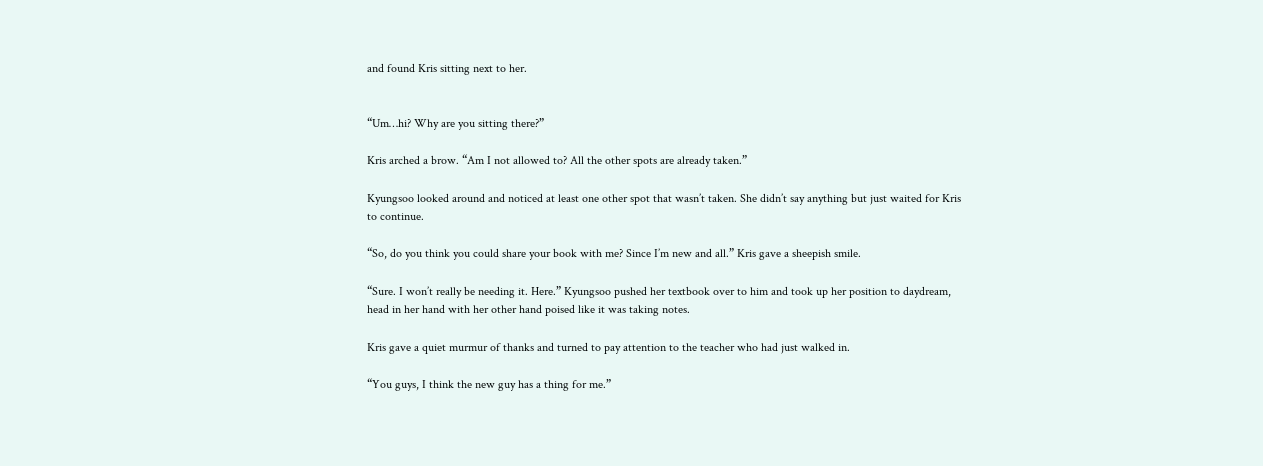and found Kris sitting next to her.


“Um…hi? Why are you sitting there?”

Kris arched a brow. “Am I not allowed to? All the other spots are already taken.”

Kyungsoo looked around and noticed at least one other spot that wasn’t taken. She didn’t say anything but just waited for Kris to continue.

“So, do you think you could share your book with me? Since I’m new and all.” Kris gave a sheepish smile.

“Sure. I won’t really be needing it. Here.” Kyungsoo pushed her textbook over to him and took up her position to daydream, head in her hand with her other hand poised like it was taking notes.

Kris gave a quiet murmur of thanks and turned to pay attention to the teacher who had just walked in.

“You guys, I think the new guy has a thing for me.”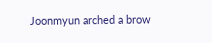Joonmyun arched a brow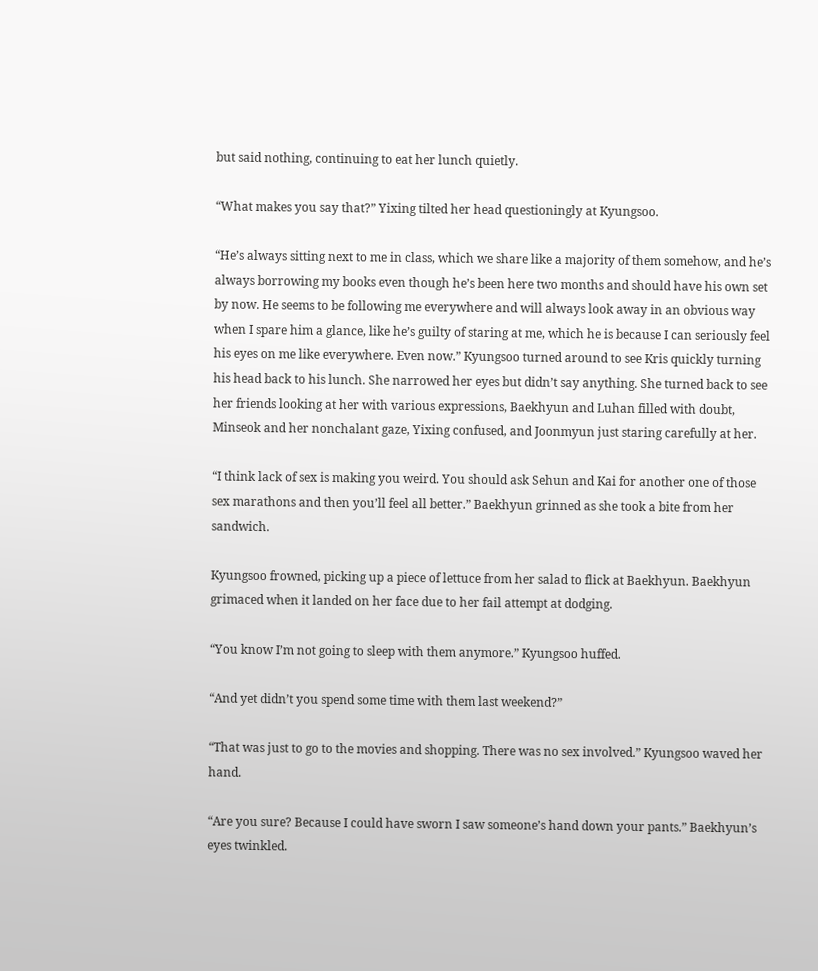but said nothing, continuing to eat her lunch quietly.

“What makes you say that?” Yixing tilted her head questioningly at Kyungsoo.

“He’s always sitting next to me in class, which we share like a majority of them somehow, and he’s always borrowing my books even though he’s been here two months and should have his own set by now. He seems to be following me everywhere and will always look away in an obvious way when I spare him a glance, like he’s guilty of staring at me, which he is because I can seriously feel his eyes on me like everywhere. Even now.” Kyungsoo turned around to see Kris quickly turning his head back to his lunch. She narrowed her eyes but didn’t say anything. She turned back to see her friends looking at her with various expressions, Baekhyun and Luhan filled with doubt, Minseok and her nonchalant gaze, Yixing confused, and Joonmyun just staring carefully at her.

“I think lack of sex is making you weird. You should ask Sehun and Kai for another one of those sex marathons and then you’ll feel all better.” Baekhyun grinned as she took a bite from her sandwich.

Kyungsoo frowned, picking up a piece of lettuce from her salad to flick at Baekhyun. Baekhyun grimaced when it landed on her face due to her fail attempt at dodging.

“You know I’m not going to sleep with them anymore.” Kyungsoo huffed.

“And yet didn’t you spend some time with them last weekend?”

“That was just to go to the movies and shopping. There was no sex involved.” Kyungsoo waved her hand.

“Are you sure? Because I could have sworn I saw someone’s hand down your pants.” Baekhyun’s eyes twinkled.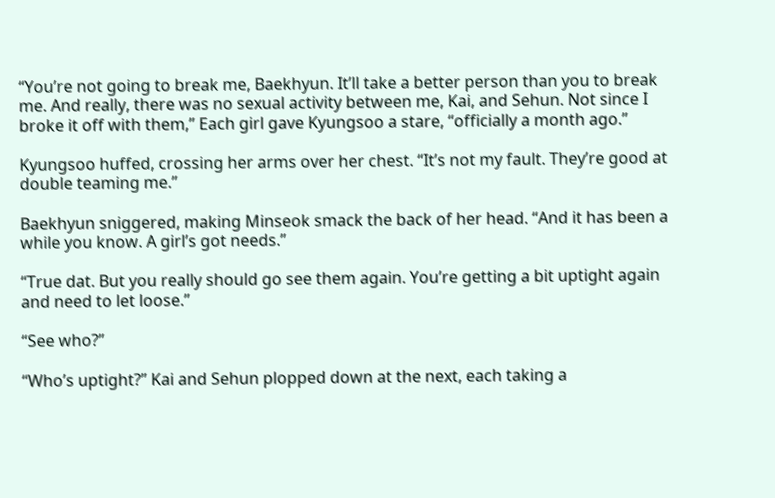“You’re not going to break me, Baekhyun. It’ll take a better person than you to break me. And really, there was no sexual activity between me, Kai, and Sehun. Not since I broke it off with them,” Each girl gave Kyungsoo a stare, “officially a month ago.”

Kyungsoo huffed, crossing her arms over her chest. “It’s not my fault. They’re good at double teaming me.”

Baekhyun sniggered, making Minseok smack the back of her head. “And it has been a while you know. A girl’s got needs.”

“True dat. But you really should go see them again. You’re getting a bit uptight again and need to let loose.”

“See who?”

“Who’s uptight?” Kai and Sehun plopped down at the next, each taking a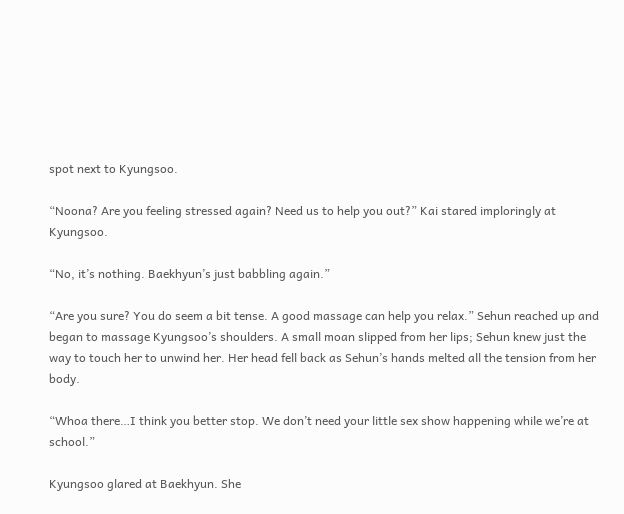spot next to Kyungsoo.

“Noona? Are you feeling stressed again? Need us to help you out?” Kai stared imploringly at Kyungsoo.

“No, it’s nothing. Baekhyun’s just babbling again.”

“Are you sure? You do seem a bit tense. A good massage can help you relax.” Sehun reached up and began to massage Kyungsoo’s shoulders. A small moan slipped from her lips; Sehun knew just the way to touch her to unwind her. Her head fell back as Sehun’s hands melted all the tension from her body.

“Whoa there…I think you better stop. We don’t need your little sex show happening while we’re at school.”

Kyungsoo glared at Baekhyun. She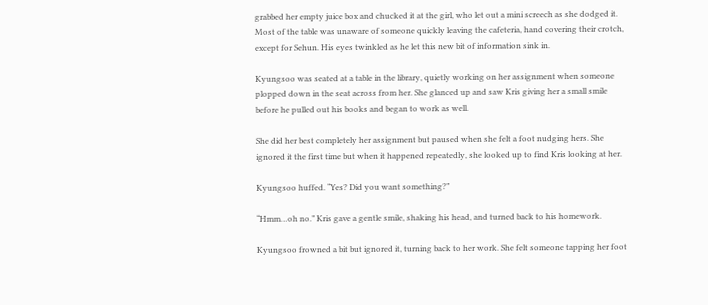grabbed her empty juice box and chucked it at the girl, who let out a mini screech as she dodged it. Most of the table was unaware of someone quickly leaving the cafeteria, hand covering their crotch, except for Sehun. His eyes twinkled as he let this new bit of information sink in.

Kyungsoo was seated at a table in the library, quietly working on her assignment when someone plopped down in the seat across from her. She glanced up and saw Kris giving her a small smile before he pulled out his books and began to work as well.

She did her best completely her assignment but paused when she felt a foot nudging hers. She ignored it the first time but when it happened repeatedly, she looked up to find Kris looking at her.

Kyungsoo huffed. “Yes? Did you want something?”

“Hmm…oh no.” Kris gave a gentle smile, shaking his head, and turned back to his homework.

Kyungsoo frowned a bit but ignored it, turning back to her work. She felt someone tapping her foot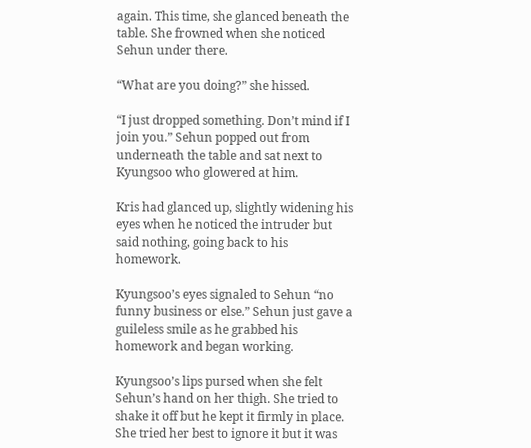again. This time, she glanced beneath the table. She frowned when she noticed Sehun under there.

“What are you doing?” she hissed.

“I just dropped something. Don’t mind if I join you.” Sehun popped out from underneath the table and sat next to Kyungsoo who glowered at him.

Kris had glanced up, slightly widening his eyes when he noticed the intruder but said nothing, going back to his homework.

Kyungsoo’s eyes signaled to Sehun “no funny business or else.” Sehun just gave a guileless smile as he grabbed his homework and began working.

Kyungsoo’s lips pursed when she felt Sehun’s hand on her thigh. She tried to shake it off but he kept it firmly in place. She tried her best to ignore it but it was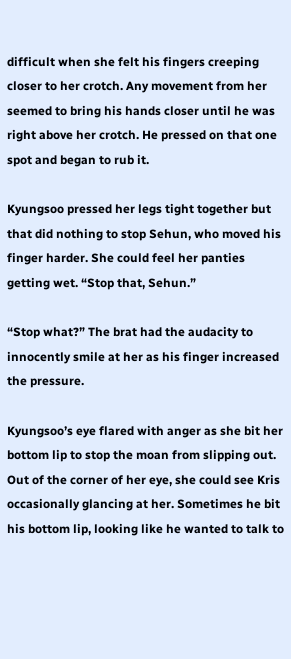difficult when she felt his fingers creeping closer to her crotch. Any movement from her seemed to bring his hands closer until he was right above her crotch. He pressed on that one spot and began to rub it.

Kyungsoo pressed her legs tight together but that did nothing to stop Sehun, who moved his finger harder. She could feel her panties getting wet. “Stop that, Sehun.”

“Stop what?” The brat had the audacity to innocently smile at her as his finger increased the pressure.

Kyungsoo’s eye flared with anger as she bit her bottom lip to stop the moan from slipping out. Out of the corner of her eye, she could see Kris occasionally glancing at her. Sometimes he bit his bottom lip, looking like he wanted to talk to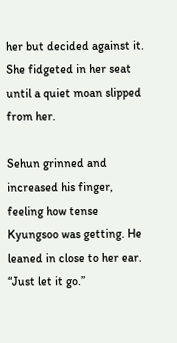her but decided against it. She fidgeted in her seat until a quiet moan slipped from her.

Sehun grinned and increased his finger, feeling how tense Kyungsoo was getting. He leaned in close to her ear. “Just let it go.”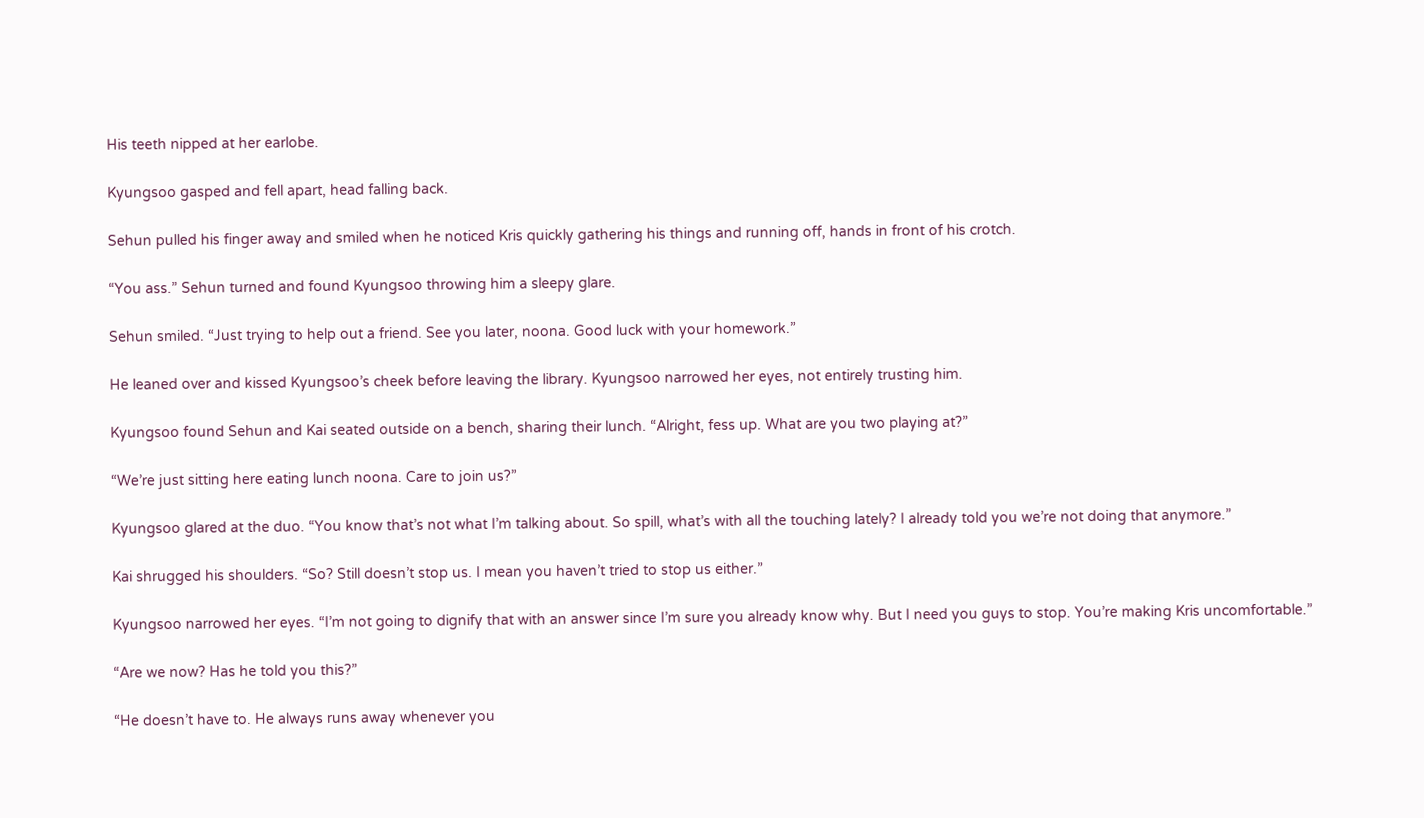His teeth nipped at her earlobe.

Kyungsoo gasped and fell apart, head falling back.

Sehun pulled his finger away and smiled when he noticed Kris quickly gathering his things and running off, hands in front of his crotch.

“You ass.” Sehun turned and found Kyungsoo throwing him a sleepy glare.

Sehun smiled. “Just trying to help out a friend. See you later, noona. Good luck with your homework.”

He leaned over and kissed Kyungsoo’s cheek before leaving the library. Kyungsoo narrowed her eyes, not entirely trusting him.

Kyungsoo found Sehun and Kai seated outside on a bench, sharing their lunch. “Alright, fess up. What are you two playing at?”

“We’re just sitting here eating lunch noona. Care to join us?”

Kyungsoo glared at the duo. “You know that’s not what I’m talking about. So spill, what’s with all the touching lately? I already told you we’re not doing that anymore.”

Kai shrugged his shoulders. “So? Still doesn’t stop us. I mean you haven’t tried to stop us either.”

Kyungsoo narrowed her eyes. “I’m not going to dignify that with an answer since I’m sure you already know why. But I need you guys to stop. You’re making Kris uncomfortable.”

“Are we now? Has he told you this?”

“He doesn’t have to. He always runs away whenever you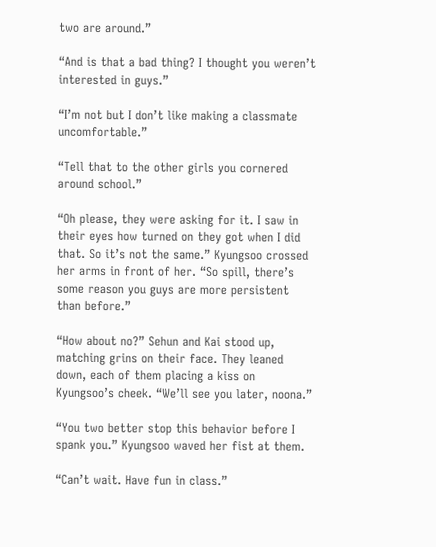two are around.”

“And is that a bad thing? I thought you weren’t interested in guys.”

“I’m not but I don’t like making a classmate uncomfortable.”

“Tell that to the other girls you cornered around school.”

“Oh please, they were asking for it. I saw in their eyes how turned on they got when I did that. So it’s not the same.” Kyungsoo crossed her arms in front of her. “So spill, there’s some reason you guys are more persistent than before.”

“How about no?” Sehun and Kai stood up, matching grins on their face. They leaned down, each of them placing a kiss on Kyungsoo’s cheek. “We’ll see you later, noona.”

“You two better stop this behavior before I spank you.” Kyungsoo waved her fist at them.

“Can’t wait. Have fun in class.”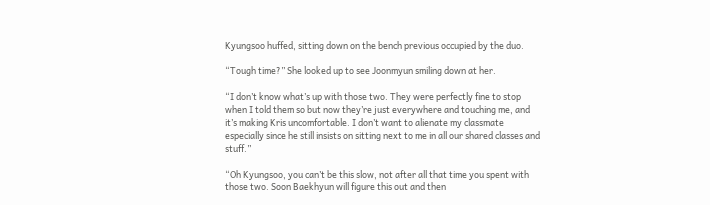Kyungsoo huffed, sitting down on the bench previous occupied by the duo.

“Tough time?” She looked up to see Joonmyun smiling down at her.

“I don’t know what’s up with those two. They were perfectly fine to stop when I told them so but now they’re just everywhere and touching me, and it’s making Kris uncomfortable. I don’t want to alienate my classmate especially since he still insists on sitting next to me in all our shared classes and stuff.”

“Oh Kyungsoo, you can’t be this slow, not after all that time you spent with those two. Soon Baekhyun will figure this out and then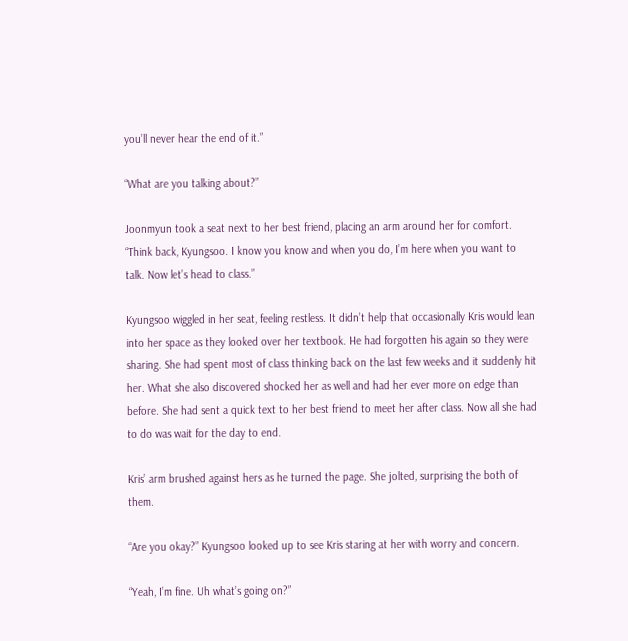you’ll never hear the end of it.”

“What are you talking about?”

Joonmyun took a seat next to her best friend, placing an arm around her for comfort. “Think back, Kyungsoo. I know you know and when you do, I’m here when you want to talk. Now let’s head to class.”

Kyungsoo wiggled in her seat, feeling restless. It didn’t help that occasionally Kris would lean into her space as they looked over her textbook. He had forgotten his again so they were sharing. She had spent most of class thinking back on the last few weeks and it suddenly hit her. What she also discovered shocked her as well and had her ever more on edge than before. She had sent a quick text to her best friend to meet her after class. Now all she had to do was wait for the day to end.

Kris’ arm brushed against hers as he turned the page. She jolted, surprising the both of them.

“Are you okay?” Kyungsoo looked up to see Kris staring at her with worry and concern.

“Yeah, I’m fine. Uh what’s going on?”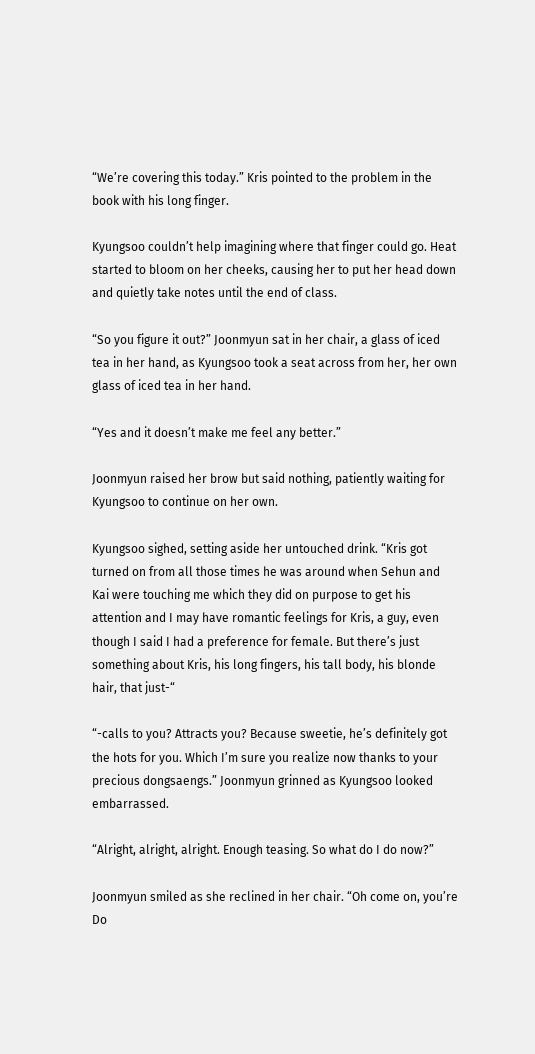“We’re covering this today.” Kris pointed to the problem in the book with his long finger.

Kyungsoo couldn’t help imagining where that finger could go. Heat started to bloom on her cheeks, causing her to put her head down and quietly take notes until the end of class.

“So you figure it out?” Joonmyun sat in her chair, a glass of iced tea in her hand, as Kyungsoo took a seat across from her, her own glass of iced tea in her hand.

“Yes and it doesn’t make me feel any better.”

Joonmyun raised her brow but said nothing, patiently waiting for Kyungsoo to continue on her own.

Kyungsoo sighed, setting aside her untouched drink. “Kris got turned on from all those times he was around when Sehun and Kai were touching me which they did on purpose to get his attention and I may have romantic feelings for Kris, a guy, even though I said I had a preference for female. But there’s just something about Kris, his long fingers, his tall body, his blonde hair, that just-“

“-calls to you? Attracts you? Because sweetie, he’s definitely got the hots for you. Which I’m sure you realize now thanks to your precious dongsaengs.” Joonmyun grinned as Kyungsoo looked embarrassed.

“Alright, alright, alright. Enough teasing. So what do I do now?”

Joonmyun smiled as she reclined in her chair. “Oh come on, you’re Do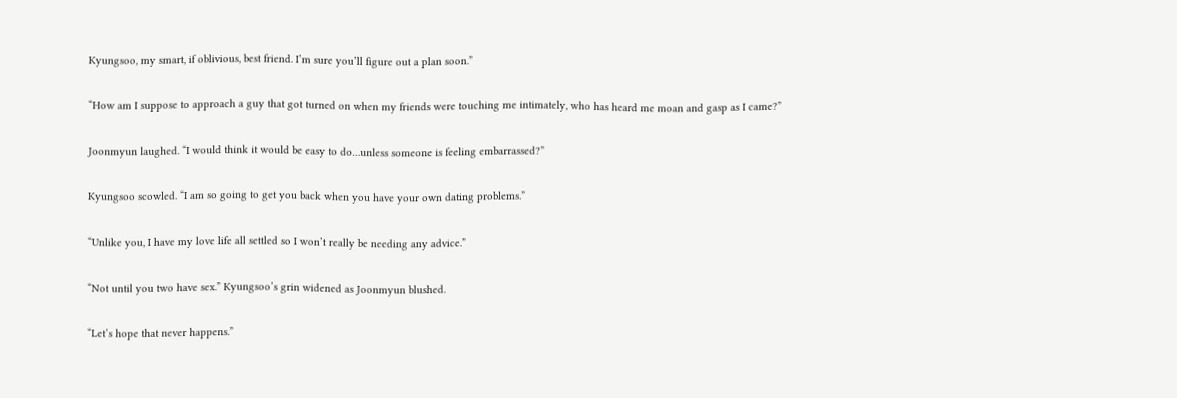Kyungsoo, my smart, if oblivious, best friend. I’m sure you’ll figure out a plan soon.”

“How am I suppose to approach a guy that got turned on when my friends were touching me intimately, who has heard me moan and gasp as I came?”

Joonmyun laughed. “I would think it would be easy to do…unless someone is feeling embarrassed?”

Kyungsoo scowled. “I am so going to get you back when you have your own dating problems.”

“Unlike you, I have my love life all settled so I won’t really be needing any advice.”

“Not until you two have sex.” Kyungsoo’s grin widened as Joonmyun blushed.

“Let’s hope that never happens.”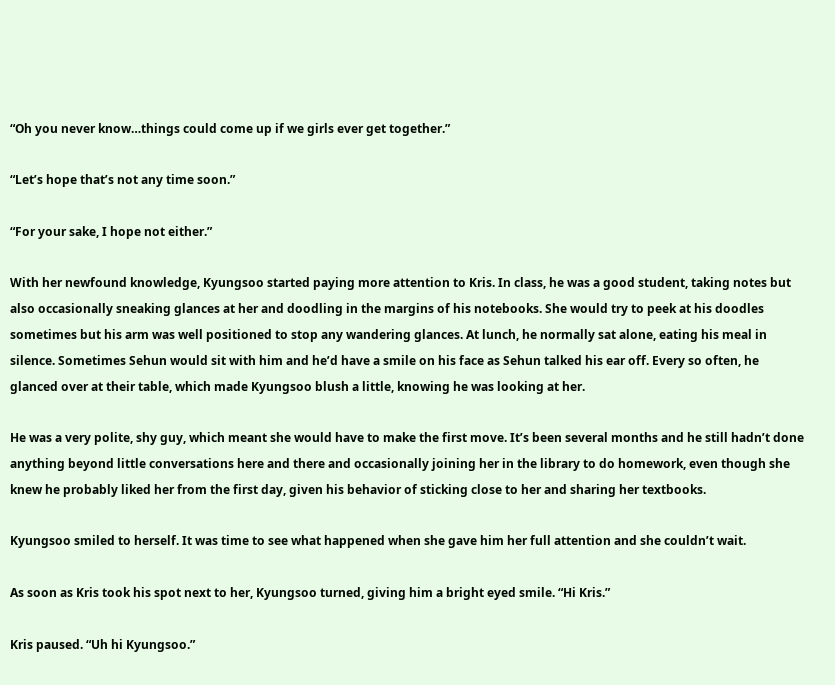“Oh you never know…things could come up if we girls ever get together.”

“Let’s hope that’s not any time soon.”

“For your sake, I hope not either.”

With her newfound knowledge, Kyungsoo started paying more attention to Kris. In class, he was a good student, taking notes but also occasionally sneaking glances at her and doodling in the margins of his notebooks. She would try to peek at his doodles sometimes but his arm was well positioned to stop any wandering glances. At lunch, he normally sat alone, eating his meal in silence. Sometimes Sehun would sit with him and he’d have a smile on his face as Sehun talked his ear off. Every so often, he glanced over at their table, which made Kyungsoo blush a little, knowing he was looking at her.

He was a very polite, shy guy, which meant she would have to make the first move. It’s been several months and he still hadn’t done anything beyond little conversations here and there and occasionally joining her in the library to do homework, even though she knew he probably liked her from the first day, given his behavior of sticking close to her and sharing her textbooks.

Kyungsoo smiled to herself. It was time to see what happened when she gave him her full attention and she couldn’t wait.

As soon as Kris took his spot next to her, Kyungsoo turned, giving him a bright eyed smile. “Hi Kris.”

Kris paused. “Uh hi Kyungsoo.”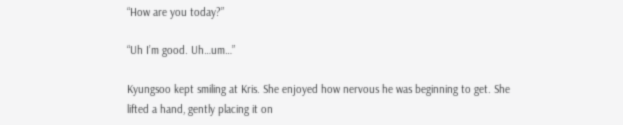“How are you today?”

“Uh I’m good. Uh…um…”

Kyungsoo kept smiling at Kris. She enjoyed how nervous he was beginning to get. She lifted a hand, gently placing it on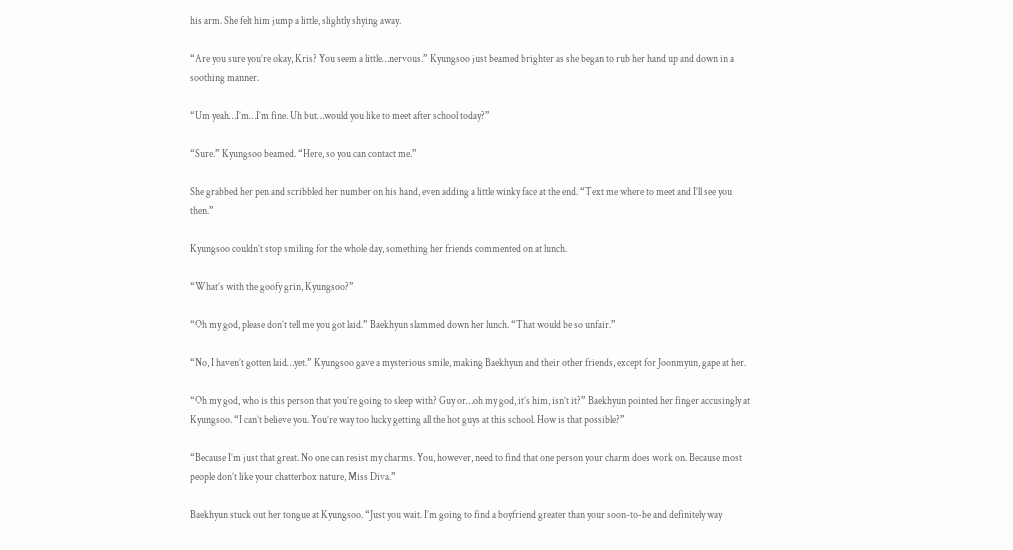his arm. She felt him jump a little, slightly shying away.

“Are you sure you’re okay, Kris? You seem a little…nervous.” Kyungsoo just beamed brighter as she began to rub her hand up and down in a soothing manner.

“Um yeah…I’m…I’m fine. Uh but…would you like to meet after school today?”

“Sure.” Kyungsoo beamed. “Here, so you can contact me.”

She grabbed her pen and scribbled her number on his hand, even adding a little winky face at the end. “Text me where to meet and I’ll see you then.”

Kyungsoo couldn’t stop smiling for the whole day, something her friends commented on at lunch.

“What’s with the goofy grin, Kyungsoo?”

“Oh my god, please don’t tell me you got laid.” Baekhyun slammed down her lunch. “That would be so unfair.”

“No, I haven’t gotten laid…yet.” Kyungsoo gave a mysterious smile, making Baekhyun and their other friends, except for Joonmyun, gape at her.

“Oh my god, who is this person that you’re going to sleep with? Guy or…oh my god, it’s him, isn’t it?” Baekhyun pointed her finger accusingly at Kyungsoo. “I can’t believe you. You’re way too lucky getting all the hot guys at this school. How is that possible?”

“Because I’m just that great. No one can resist my charms. You, however, need to find that one person your charm does work on. Because most people don’t like your chatterbox nature, Miss Diva.”

Baekhyun stuck out her tongue at Kyungsoo. “Just you wait. I’m going to find a boyfriend greater than your soon-to-be and definitely way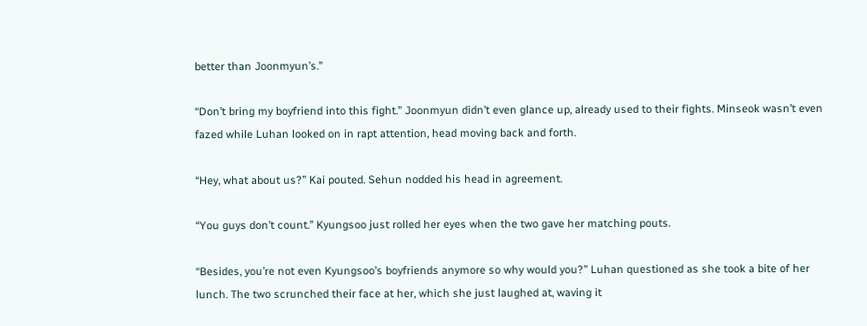better than Joonmyun’s.”

“Don’t bring my boyfriend into this fight.” Joonmyun didn’t even glance up, already used to their fights. Minseok wasn’t even fazed while Luhan looked on in rapt attention, head moving back and forth.

“Hey, what about us?” Kai pouted. Sehun nodded his head in agreement.

“You guys don’t count.” Kyungsoo just rolled her eyes when the two gave her matching pouts.

“Besides, you’re not even Kyungsoo’s boyfriends anymore so why would you?” Luhan questioned as she took a bite of her lunch. The two scrunched their face at her, which she just laughed at, waving it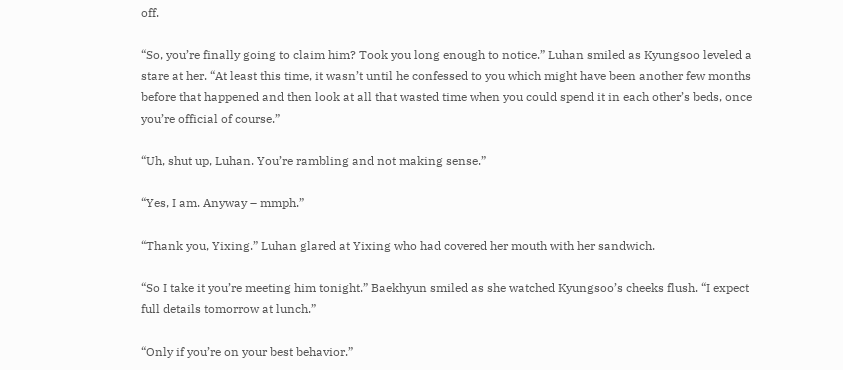off.

“So, you’re finally going to claim him? Took you long enough to notice.” Luhan smiled as Kyungsoo leveled a stare at her. “At least this time, it wasn’t until he confessed to you which might have been another few months before that happened and then look at all that wasted time when you could spend it in each other’s beds, once you’re official of course.”

“Uh, shut up, Luhan. You’re rambling and not making sense.”

“Yes, I am. Anyway – mmph.”

“Thank you, Yixing.” Luhan glared at Yixing who had covered her mouth with her sandwich.

“So I take it you’re meeting him tonight.” Baekhyun smiled as she watched Kyungsoo’s cheeks flush. “I expect full details tomorrow at lunch.”

“Only if you’re on your best behavior.”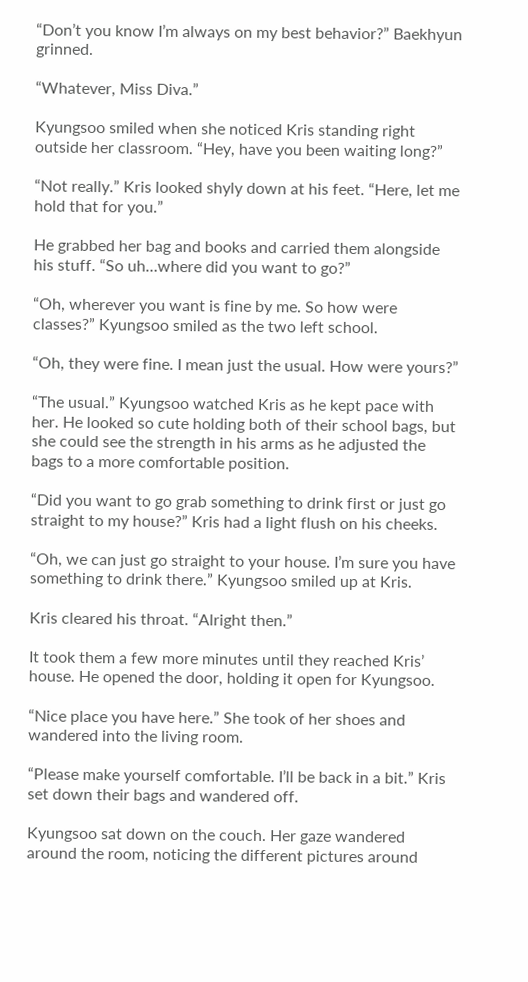“Don’t you know I’m always on my best behavior?” Baekhyun grinned.

“Whatever, Miss Diva.”

Kyungsoo smiled when she noticed Kris standing right outside her classroom. “Hey, have you been waiting long?”

“Not really.” Kris looked shyly down at his feet. “Here, let me hold that for you.”

He grabbed her bag and books and carried them alongside his stuff. “So uh…where did you want to go?”

“Oh, wherever you want is fine by me. So how were classes?” Kyungsoo smiled as the two left school.

“Oh, they were fine. I mean just the usual. How were yours?”

“The usual.” Kyungsoo watched Kris as he kept pace with her. He looked so cute holding both of their school bags, but she could see the strength in his arms as he adjusted the bags to a more comfortable position.

“Did you want to go grab something to drink first or just go straight to my house?” Kris had a light flush on his cheeks.

“Oh, we can just go straight to your house. I’m sure you have something to drink there.” Kyungsoo smiled up at Kris.

Kris cleared his throat. “Alright then.”

It took them a few more minutes until they reached Kris’ house. He opened the door, holding it open for Kyungsoo.

“Nice place you have here.” She took of her shoes and wandered into the living room.

“Please make yourself comfortable. I’ll be back in a bit.” Kris set down their bags and wandered off.

Kyungsoo sat down on the couch. Her gaze wandered around the room, noticing the different pictures around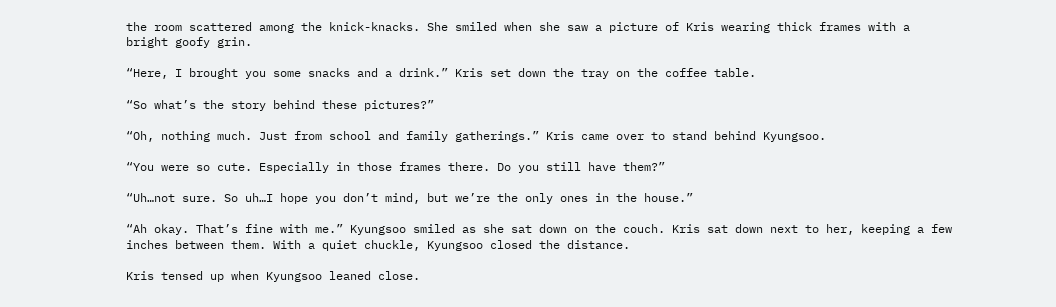the room scattered among the knick-knacks. She smiled when she saw a picture of Kris wearing thick frames with a bright goofy grin.

“Here, I brought you some snacks and a drink.” Kris set down the tray on the coffee table.

“So what’s the story behind these pictures?”

“Oh, nothing much. Just from school and family gatherings.” Kris came over to stand behind Kyungsoo.

“You were so cute. Especially in those frames there. Do you still have them?”

“Uh…not sure. So uh…I hope you don’t mind, but we’re the only ones in the house.”

“Ah okay. That’s fine with me.” Kyungsoo smiled as she sat down on the couch. Kris sat down next to her, keeping a few inches between them. With a quiet chuckle, Kyungsoo closed the distance.

Kris tensed up when Kyungsoo leaned close.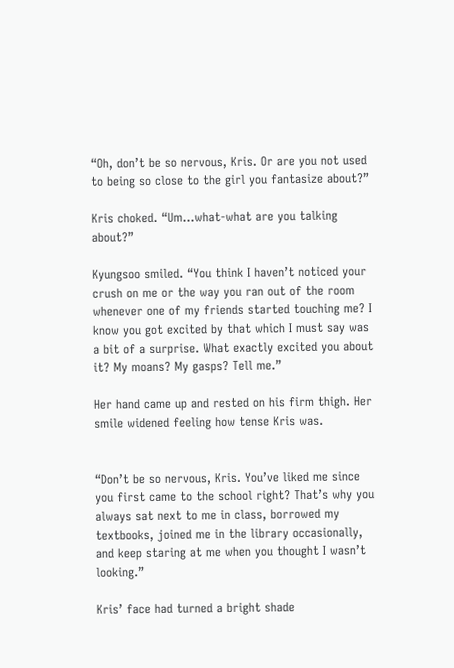“Oh, don’t be so nervous, Kris. Or are you not used to being so close to the girl you fantasize about?”

Kris choked. “Um…what-what are you talking about?”

Kyungsoo smiled. “You think I haven’t noticed your crush on me or the way you ran out of the room whenever one of my friends started touching me? I know you got excited by that which I must say was a bit of a surprise. What exactly excited you about it? My moans? My gasps? Tell me.”

Her hand came up and rested on his firm thigh. Her smile widened feeling how tense Kris was.


“Don’t be so nervous, Kris. You’ve liked me since you first came to the school right? That’s why you always sat next to me in class, borrowed my textbooks, joined me in the library occasionally, and keep staring at me when you thought I wasn’t looking.”

Kris’ face had turned a bright shade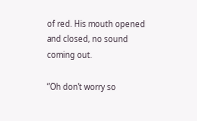of red. His mouth opened and closed, no sound coming out.

“Oh don’t worry so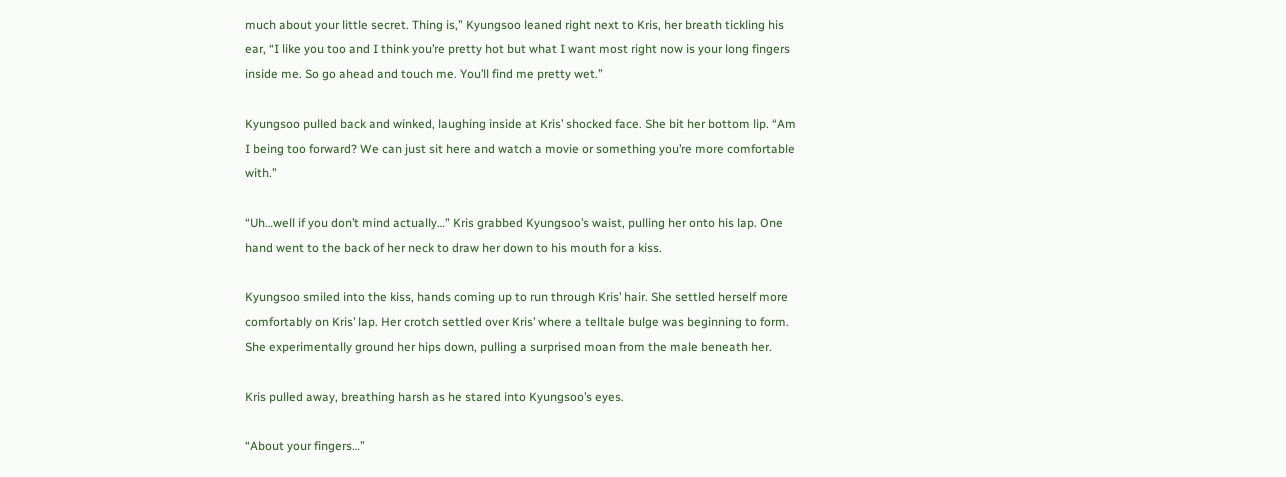much about your little secret. Thing is,” Kyungsoo leaned right next to Kris, her breath tickling his ear, “I like you too and I think you’re pretty hot but what I want most right now is your long fingers inside me. So go ahead and touch me. You’ll find me pretty wet.”

Kyungsoo pulled back and winked, laughing inside at Kris’ shocked face. She bit her bottom lip. “Am I being too forward? We can just sit here and watch a movie or something you’re more comfortable with.”

“Uh…well if you don’t mind actually…” Kris grabbed Kyungsoo’s waist, pulling her onto his lap. One hand went to the back of her neck to draw her down to his mouth for a kiss.

Kyungsoo smiled into the kiss, hands coming up to run through Kris’ hair. She settled herself more comfortably on Kris’ lap. Her crotch settled over Kris’ where a telltale bulge was beginning to form. She experimentally ground her hips down, pulling a surprised moan from the male beneath her.

Kris pulled away, breathing harsh as he stared into Kyungsoo’s eyes.

“About your fingers…”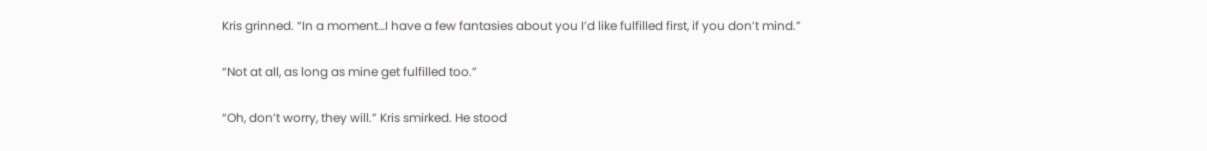Kris grinned. “In a moment…I have a few fantasies about you I’d like fulfilled first, if you don’t mind.”

“Not at all, as long as mine get fulfilled too.”

“Oh, don’t worry, they will.” Kris smirked. He stood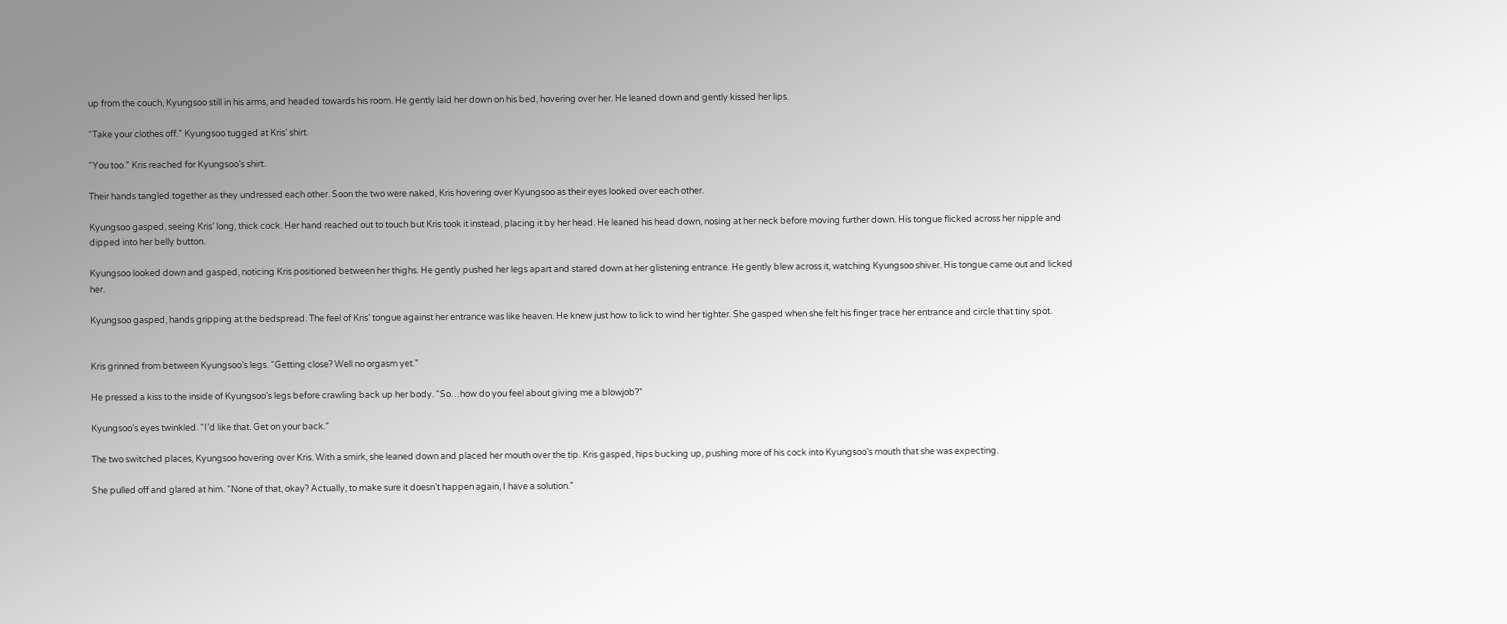up from the couch, Kyungsoo still in his arms, and headed towards his room. He gently laid her down on his bed, hovering over her. He leaned down and gently kissed her lips.

“Take your clothes off.” Kyungsoo tugged at Kris’ shirt.

“You too.” Kris reached for Kyungsoo’s shirt.

Their hands tangled together as they undressed each other. Soon the two were naked, Kris hovering over Kyungsoo as their eyes looked over each other.

Kyungsoo gasped, seeing Kris’ long, thick cock. Her hand reached out to touch but Kris took it instead, placing it by her head. He leaned his head down, nosing at her neck before moving further down. His tongue flicked across her nipple and dipped into her belly button.

Kyungsoo looked down and gasped, noticing Kris positioned between her thighs. He gently pushed her legs apart and stared down at her glistening entrance. He gently blew across it, watching Kyungsoo shiver. His tongue came out and licked her.

Kyungsoo gasped, hands gripping at the bedspread. The feel of Kris’ tongue against her entrance was like heaven. He knew just how to lick to wind her tighter. She gasped when she felt his finger trace her entrance and circle that tiny spot.


Kris grinned from between Kyungsoo’s legs. “Getting close? Well no orgasm yet.”

He pressed a kiss to the inside of Kyungsoo’s legs before crawling back up her body. “So…how do you feel about giving me a blowjob?”

Kyungsoo’s eyes twinkled. “I’d like that. Get on your back.”

The two switched places, Kyungsoo hovering over Kris. With a smirk, she leaned down and placed her mouth over the tip. Kris gasped, hips bucking up, pushing more of his cock into Kyungsoo’s mouth that she was expecting.

She pulled off and glared at him. “None of that, okay? Actually, to make sure it doesn’t happen again, I have a solution.”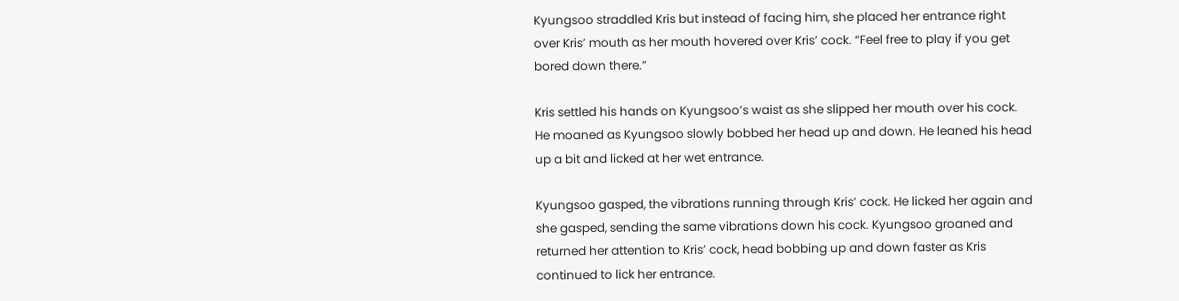Kyungsoo straddled Kris but instead of facing him, she placed her entrance right over Kris’ mouth as her mouth hovered over Kris’ cock. “Feel free to play if you get bored down there.”

Kris settled his hands on Kyungsoo’s waist as she slipped her mouth over his cock. He moaned as Kyungsoo slowly bobbed her head up and down. He leaned his head up a bit and licked at her wet entrance.

Kyungsoo gasped, the vibrations running through Kris’ cock. He licked her again and she gasped, sending the same vibrations down his cock. Kyungsoo groaned and returned her attention to Kris’ cock, head bobbing up and down faster as Kris continued to lick her entrance.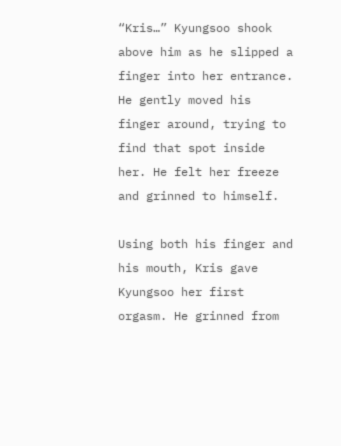“Kris…” Kyungsoo shook above him as he slipped a finger into her entrance. He gently moved his finger around, trying to find that spot inside her. He felt her freeze and grinned to himself.

Using both his finger and his mouth, Kris gave Kyungsoo her first orgasm. He grinned from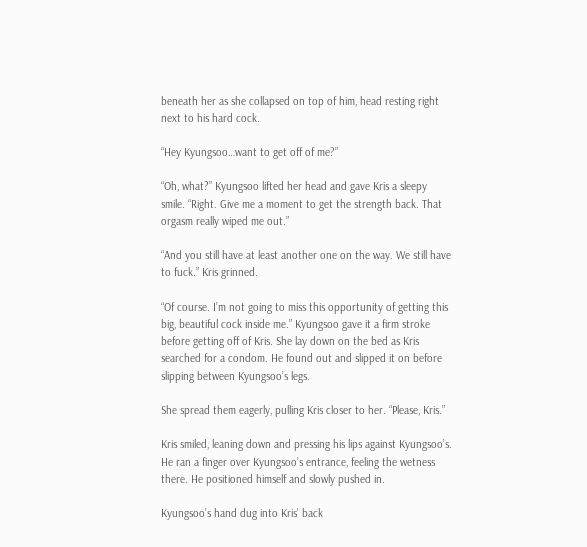beneath her as she collapsed on top of him, head resting right next to his hard cock.

“Hey Kyungsoo…want to get off of me?”

“Oh, what?” Kyungsoo lifted her head and gave Kris a sleepy smile. “Right. Give me a moment to get the strength back. That orgasm really wiped me out.”

“And you still have at least another one on the way. We still have to fuck.” Kris grinned.

“Of course. I’m not going to miss this opportunity of getting this big, beautiful cock inside me.” Kyungsoo gave it a firm stroke before getting off of Kris. She lay down on the bed as Kris searched for a condom. He found out and slipped it on before slipping between Kyungsoo’s legs.

She spread them eagerly, pulling Kris closer to her. “Please, Kris.”

Kris smiled, leaning down and pressing his lips against Kyungsoo’s. He ran a finger over Kyungsoo’s entrance, feeling the wetness there. He positioned himself and slowly pushed in.

Kyungsoo’s hand dug into Kris’ back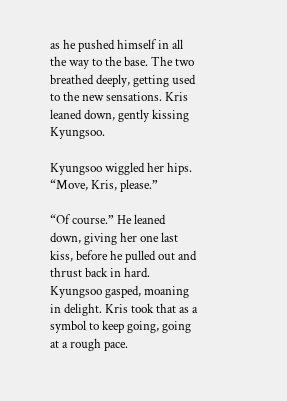as he pushed himself in all the way to the base. The two breathed deeply, getting used to the new sensations. Kris leaned down, gently kissing Kyungsoo.

Kyungsoo wiggled her hips. “Move, Kris, please.”

“Of course.” He leaned down, giving her one last kiss, before he pulled out and thrust back in hard. Kyungsoo gasped, moaning in delight. Kris took that as a symbol to keep going, going at a rough pace.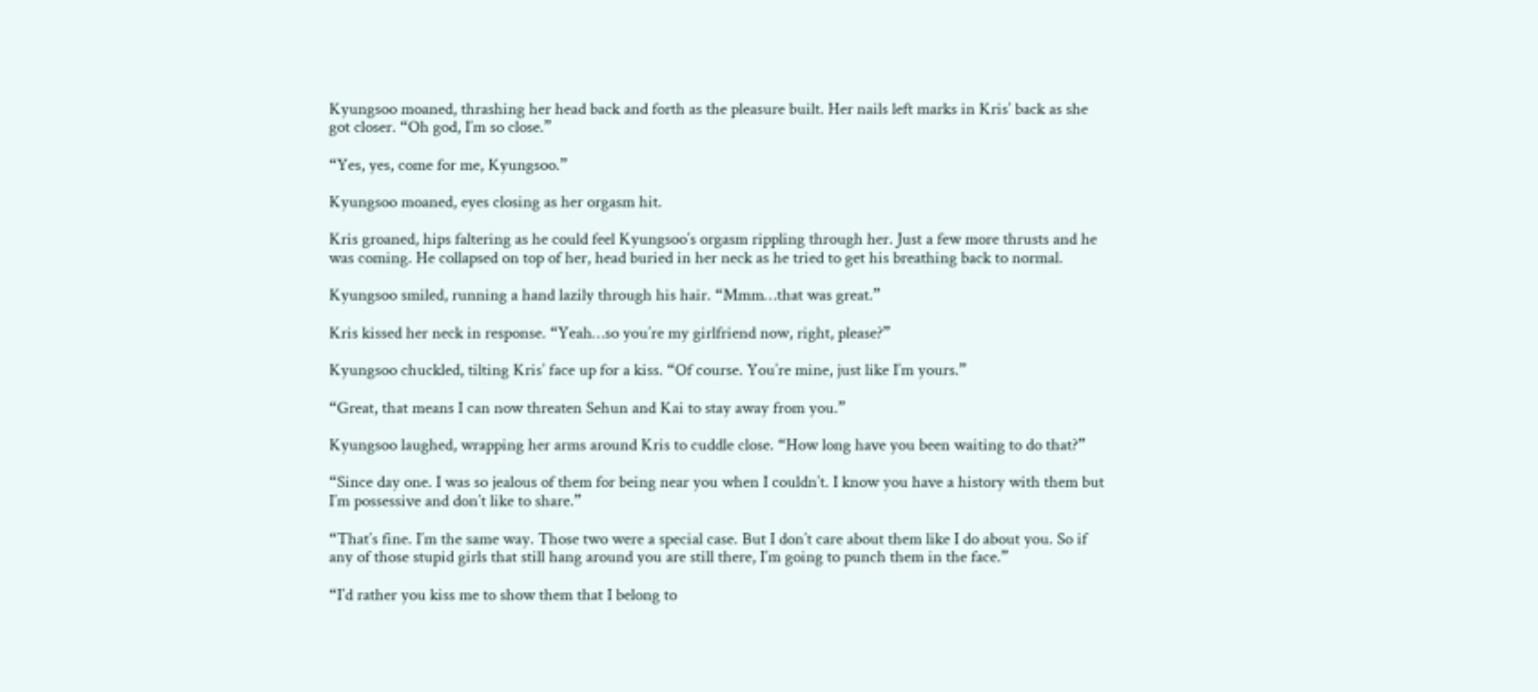Kyungsoo moaned, thrashing her head back and forth as the pleasure built. Her nails left marks in Kris’ back as she got closer. “Oh god, I’m so close.”

“Yes, yes, come for me, Kyungsoo.”

Kyungsoo moaned, eyes closing as her orgasm hit.

Kris groaned, hips faltering as he could feel Kyungsoo’s orgasm rippling through her. Just a few more thrusts and he was coming. He collapsed on top of her, head buried in her neck as he tried to get his breathing back to normal.

Kyungsoo smiled, running a hand lazily through his hair. “Mmm…that was great.”

Kris kissed her neck in response. “Yeah…so you’re my girlfriend now, right, please?”

Kyungsoo chuckled, tilting Kris’ face up for a kiss. “Of course. You’re mine, just like I’m yours.”

“Great, that means I can now threaten Sehun and Kai to stay away from you.”

Kyungsoo laughed, wrapping her arms around Kris to cuddle close. “How long have you been waiting to do that?”

“Since day one. I was so jealous of them for being near you when I couldn’t. I know you have a history with them but I’m possessive and don’t like to share.”

“That’s fine. I’m the same way. Those two were a special case. But I don’t care about them like I do about you. So if any of those stupid girls that still hang around you are still there, I’m going to punch them in the face.”

“I’d rather you kiss me to show them that I belong to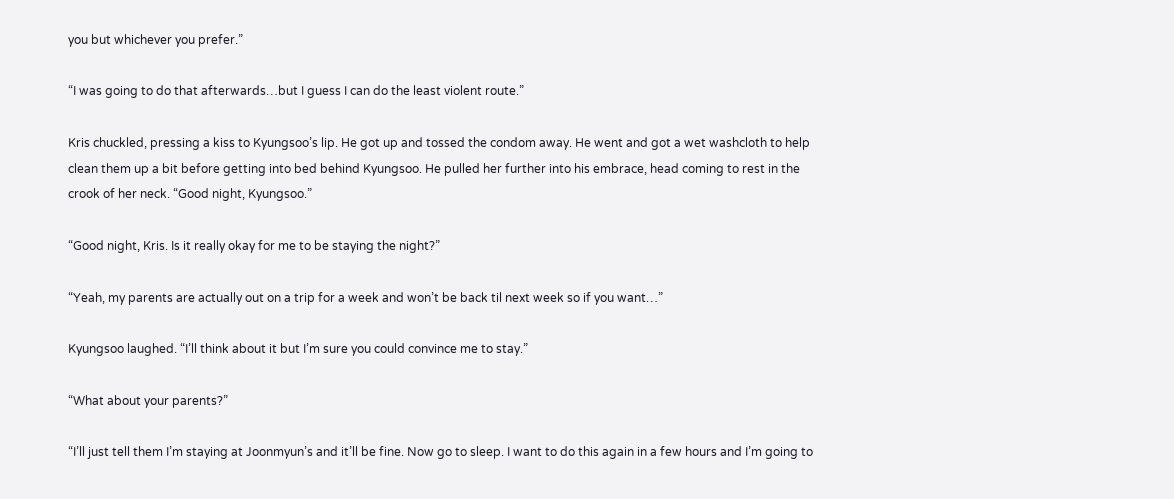you but whichever you prefer.”

“I was going to do that afterwards…but I guess I can do the least violent route.”

Kris chuckled, pressing a kiss to Kyungsoo’s lip. He got up and tossed the condom away. He went and got a wet washcloth to help clean them up a bit before getting into bed behind Kyungsoo. He pulled her further into his embrace, head coming to rest in the crook of her neck. “Good night, Kyungsoo.”

“Good night, Kris. Is it really okay for me to be staying the night?”

“Yeah, my parents are actually out on a trip for a week and won’t be back til next week so if you want…”

Kyungsoo laughed. “I’ll think about it but I’m sure you could convince me to stay.”

“What about your parents?”

“I’ll just tell them I’m staying at Joonmyun’s and it’ll be fine. Now go to sleep. I want to do this again in a few hours and I’m going to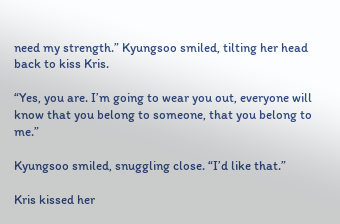need my strength.” Kyungsoo smiled, tilting her head back to kiss Kris.

“Yes, you are. I’m going to wear you out, everyone will know that you belong to someone, that you belong to me.”

Kyungsoo smiled, snuggling close. “I’d like that.”

Kris kissed her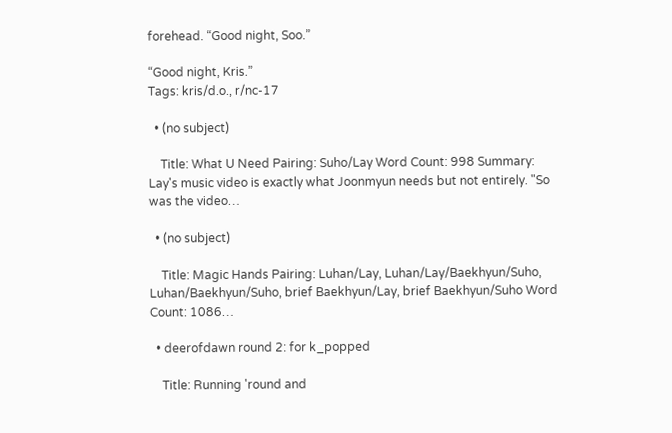forehead. “Good night, Soo.”

“Good night, Kris.”
Tags: kris/d.o., r/nc-17

  • (no subject)

    Title: What U Need Pairing: Suho/Lay Word Count: 998 Summary: Lay's music video is exactly what Joonmyun needs but not entirely. "So was the video…

  • (no subject)

    Title: Magic Hands Pairing: Luhan/Lay, Luhan/Lay/Baekhyun/Suho, Luhan/Baekhyun/Suho, brief Baekhyun/Lay, brief Baekhyun/Suho Word Count: 1086…

  • deerofdawn round 2: for k_popped

    Title: Running 'round and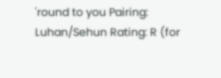'round to you Pairing: Luhan/Sehun Rating: R (for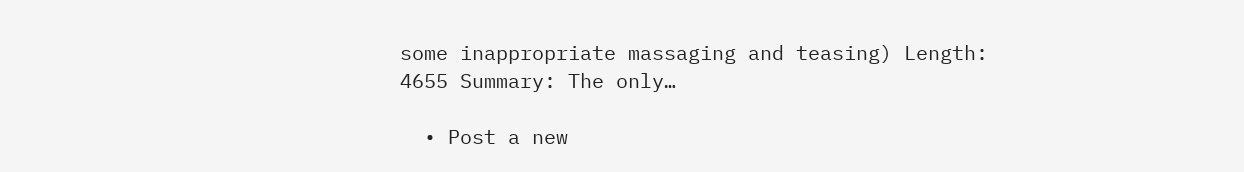some inappropriate massaging and teasing) Length: 4655 Summary: The only…

  • Post a new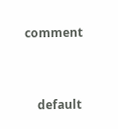comment


    default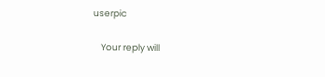userpic

    Your reply will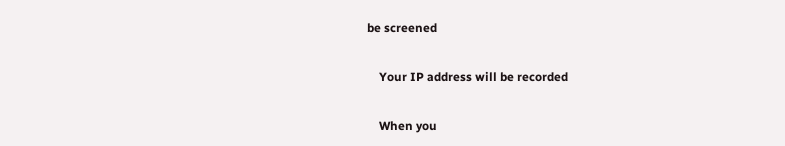be screened

    Your IP address will be recorded

    When you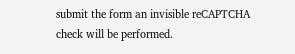submit the form an invisible reCAPTCHA check will be performed.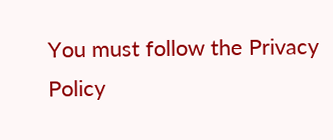You must follow the Privacy Policy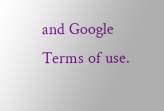and Google Terms of use.